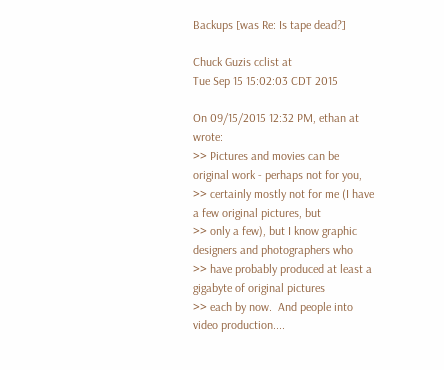Backups [was Re: Is tape dead?]

Chuck Guzis cclist at
Tue Sep 15 15:02:03 CDT 2015

On 09/15/2015 12:32 PM, ethan at wrote:
>> Pictures and movies can be original work - perhaps not for you,
>> certainly mostly not for me (I have a few original pictures, but
>> only a few), but I know graphic designers and photographers who
>> have probably produced at least a gigabyte of original pictures
>> each by now.  And people into video production....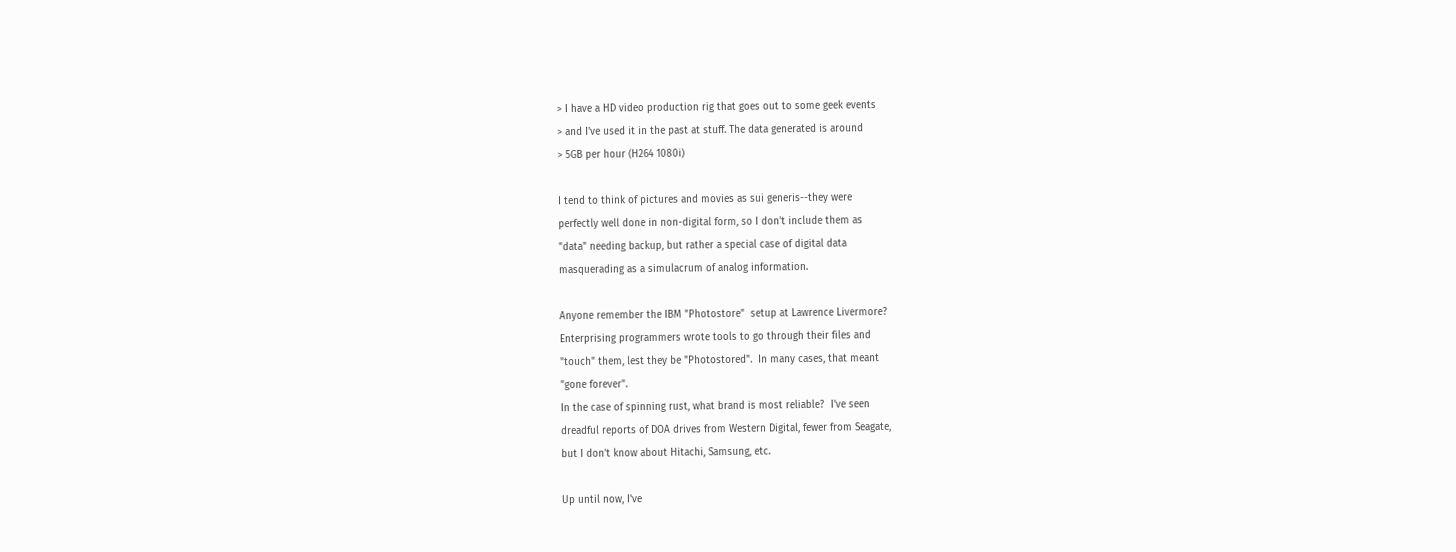> I have a HD video production rig that goes out to some geek events
> and I've used it in the past at stuff. The data generated is around
> 5GB per hour (H264 1080i)

I tend to think of pictures and movies as sui generis--they were
perfectly well done in non-digital form, so I don't include them as
"data" needing backup, but rather a special case of digital data
masquerading as a simulacrum of analog information.

Anyone remember the IBM "Photostore"  setup at Lawrence Livermore?
Enterprising programmers wrote tools to go through their files and
"touch" them, lest they be "Photostored".  In many cases, that meant
"gone forever".
In the case of spinning rust, what brand is most reliable?  I've seen
dreadful reports of DOA drives from Western Digital, fewer from Seagate,
but I don't know about Hitachi, Samsung, etc.

Up until now, I've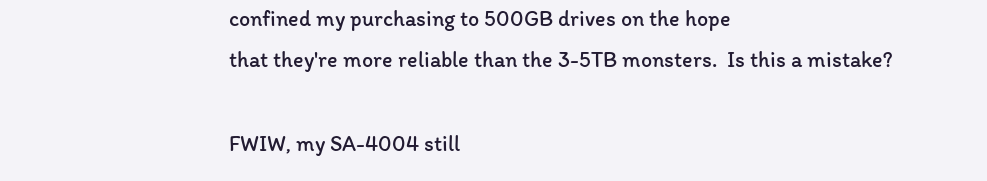confined my purchasing to 500GB drives on the hope
that they're more reliable than the 3-5TB monsters.  Is this a mistake?

FWIW, my SA-4004 still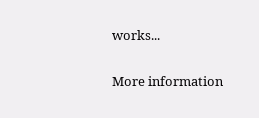works...


More information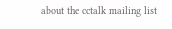about the cctalk mailing list